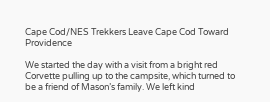Cape Cod/NES Trekkers Leave Cape Cod Toward Providence

We started the day with a visit from a bright red Corvette pulling up to the campsite, which turned to be a friend of Mason’s family. We left kind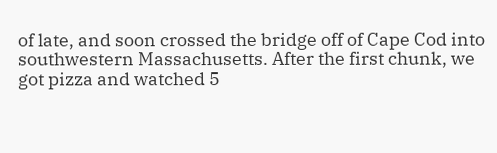of late, and soon crossed the bridge off of Cape Cod into southwestern Massachusetts. After the first chunk, we got pizza and watched 5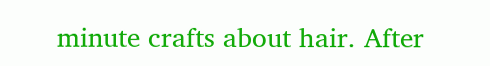minute crafts about hair. After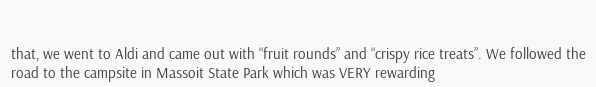that, we went to Aldi and came out with “fruit rounds” and “crispy rice treats”. We followed the road to the campsite in Massoit State Park which was VERY rewarding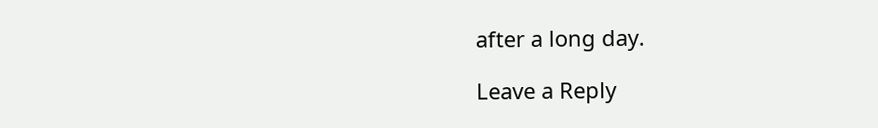after a long day.

Leave a Reply